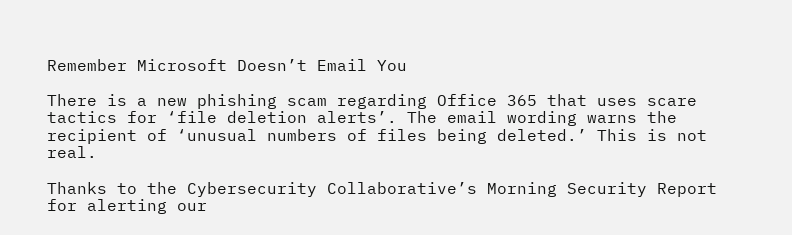Remember Microsoft Doesn’t Email You

There is a new phishing scam regarding Office 365 that uses scare tactics for ‘file deletion alerts’. The email wording warns the recipient of ‘unusual numbers of files being deleted.’ This is not real.

Thanks to the Cybersecurity Collaborative’s Morning Security Report for alerting our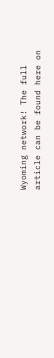Wyoming network! The full article can be found here on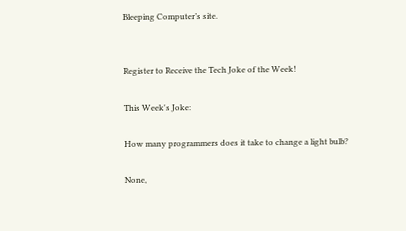Bleeping Computer’s site.


Register to Receive the Tech Joke of the Week!

This Week's Joke:

How many programmers does it take to change a light bulb?

None,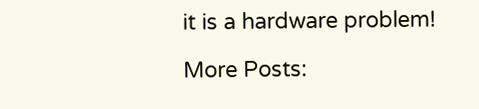it is a hardware problem!

More Posts: